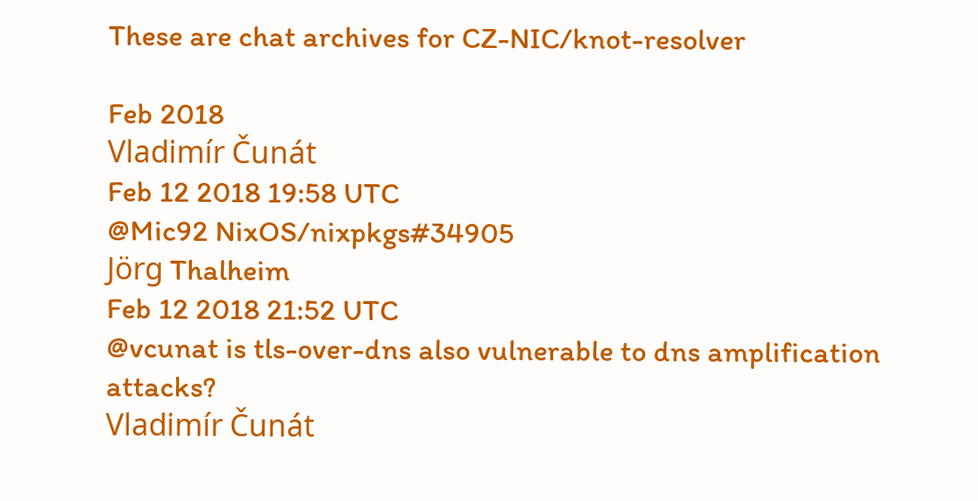These are chat archives for CZ-NIC/knot-resolver

Feb 2018
Vladimír Čunát
Feb 12 2018 19:58 UTC
@Mic92 NixOS/nixpkgs#34905
Jörg Thalheim
Feb 12 2018 21:52 UTC
@vcunat is tls-over-dns also vulnerable to dns amplification attacks?
Vladimír Čunát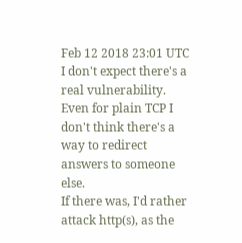Feb 12 2018 23:01 UTC
I don't expect there's a real vulnerability. Even for plain TCP I don't think there's a way to redirect answers to someone else.
If there was, I'd rather attack http(s), as the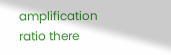amplification ratio there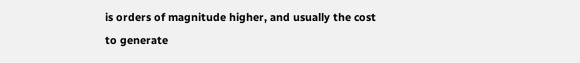is orders of magnitude higher, and usually the cost to generate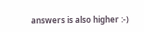answers is also higher :-)